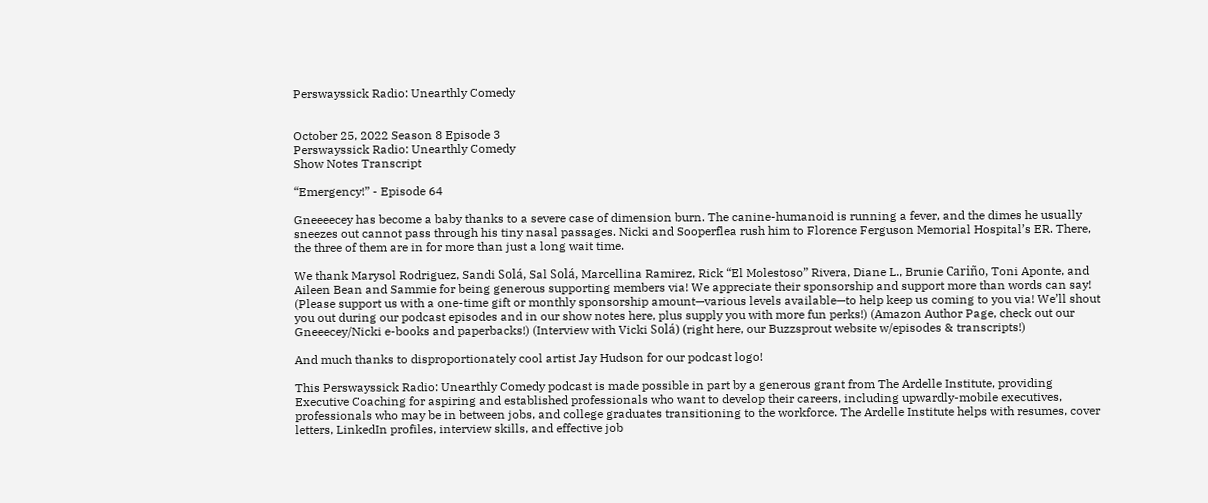Perswayssick Radio: Unearthly Comedy


October 25, 2022 Season 8 Episode 3
Perswayssick Radio: Unearthly Comedy
Show Notes Transcript

“Emergency!” - Episode 64

Gneeeecey has become a baby thanks to a severe case of dimension burn. The canine-humanoid is running a fever, and the dimes he usually sneezes out cannot pass through his tiny nasal passages. Nicki and Sooperflea rush him to Florence Ferguson Memorial Hospital’s ER. There, the three of them are in for more than just a long wait time.

We thank Marysol Rodriguez, Sandi Solá, Sal Solá, Marcellina Ramirez, Rick “El Molestoso” Rivera, Diane L., Brunie Cariño, Toni Aponte, and Aileen Bean and Sammie for being generous supporting members via! We appreciate their sponsorship and support more than words can say! (Please support us with a one-time gift or monthly sponsorship amount—various levels available—to help keep us coming to you via! We’ll shout you out during our podcast episodes and in our show notes here, plus supply you with more fun perks!) (Amazon Author Page, check out our Gneeecey/Nicki e-books and paperbacks!) (Interview with Vicki Solá) (right here, our Buzzsprout website w/episodes & transcripts!)

And much thanks to disproportionately cool artist Jay Hudson for our podcast logo!

This Perswayssick Radio: Unearthly Comedy podcast is made possible in part by a generous grant from The Ardelle Institute, providing Executive Coaching for aspiring and established professionals who want to develop their careers, including upwardly-mobile executives, professionals who may be in between jobs, and college graduates transitioning to the workforce. The Ardelle Institute helps with resumes, cover letters, LinkedIn profiles, interview skills, and effective job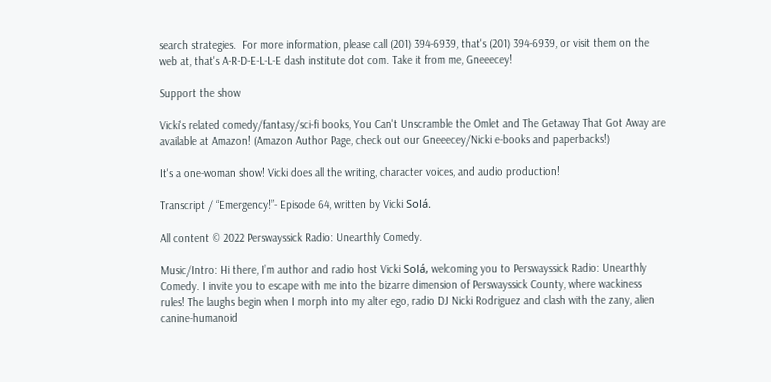search strategies.  For more information, please call (201) 394-6939, that's (201) 394-6939, or visit them on the web at, that's A-R-D-E-L-L-E dash institute dot com. Take it from me, Gneeecey!

Support the show

Vicki's related comedy/fantasy/sci-fi books, You Can't Unscramble the Omlet and The Getaway That Got Away are available at Amazon! (Amazon Author Page, check out our Gneeecey/Nicki e-books and paperbacks!)

It's a one-woman show! Vicki does all the writing, character voices, and audio production!

Transcript / “Emergency!”- Episode 64, written by Vicki Solá.

All content © 2022 Perswayssick Radio: Unearthly Comedy.

Music/Intro: Hi there, I’m author and radio host Vicki Solá, welcoming you to Perswayssick Radio: Unearthly Comedy. I invite you to escape with me into the bizarre dimension of Perswayssick County, where wackiness rules! The laughs begin when I morph into my alter ego, radio DJ Nicki Rodriguez and clash with the zany, alien canine-humanoid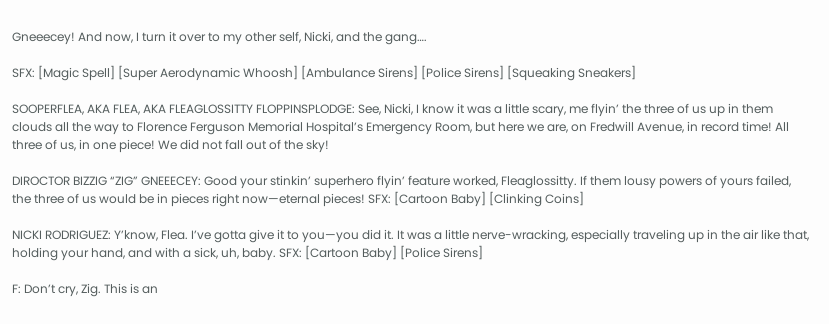Gneeecey! And now, I turn it over to my other self, Nicki, and the gang….

SFX: [Magic Spell] [Super Aerodynamic Whoosh] [Ambulance Sirens] [Police Sirens] [Squeaking Sneakers]

SOOPERFLEA, AKA FLEA, AKA FLEAGLOSSITTY FLOPPINSPLODGE: See, Nicki, I know it was a little scary, me flyin’ the three of us up in them clouds all the way to Florence Ferguson Memorial Hospital’s Emergency Room, but here we are, on Fredwill Avenue, in record time! All three of us, in one piece! We did not fall out of the sky!

DIROCTOR BIZZIG “ZIG” GNEEECEY: Good your stinkin’ superhero flyin’ feature worked, Fleaglossitty. If them lousy powers of yours failed, the three of us would be in pieces right now—eternal pieces! SFX: [Cartoon Baby] [Clinking Coins]

NICKI RODRIGUEZ: Y’know, Flea. I’ve gotta give it to you—you did it. It was a little nerve-wracking, especially traveling up in the air like that, holding your hand, and with a sick, uh, baby. SFX: [Cartoon Baby] [Police Sirens]

F: Don’t cry, Zig. This is an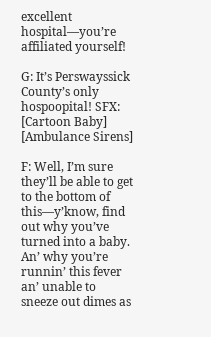excellent hospital—you’re affiliated yourself!

G: It’s Perswayssick County’s only hospoopital! SFX: [Cartoon Baby] [Ambulance Sirens]

F: Well, I’m sure they’ll be able to get to the bottom of this—y’know, find out why you’ve turned into a baby. An’ why you’re runnin’ this fever an’ unable to sneeze out dimes as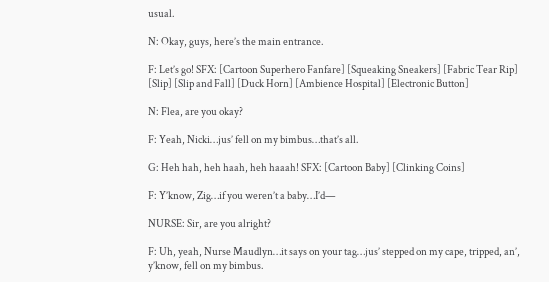usual.

N: Okay, guys, here’s the main entrance.

F: Let’s go! SFX: [Cartoon Superhero Fanfare] [Squeaking Sneakers] [Fabric Tear Rip] [Slip] [Slip and Fall] [Duck Horn] [Ambience Hospital] [Electronic Button]

N: Flea, are you okay?

F: Yeah, Nicki…jus’ fell on my bimbus…that’s all.

G: Heh hah, heh haah, heh haaah! SFX: [Cartoon Baby] [Clinking Coins]

F: Y’know, Zig…if you weren’t a baby…I’d—

NURSE: Sir, are you alright?

F: Uh, yeah, Nurse Maudlyn…it says on your tag…jus’ stepped on my cape, tripped, an’, y’know, fell on my bimbus.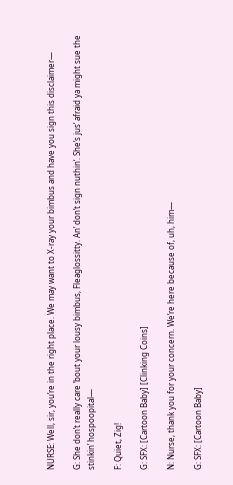NURSE: Well, sir, you’re in the right place. We may want to X-ray your bimbus and have you sign this disclaimer—

G: She don’t really care ’bout your lousy bimbus, Fleaglossitty. An’ don’t sign nuthin’. She’s jus’ afraid ya might sue the stinkin’ hospoopital—

F: Quiet, Zig!

G: SFX: [Cartoon Baby] [Clinking Coins]

N: Nurse, thank you for your concern. We’re here because of, uh, him—

G: SFX: [Cartoon Baby]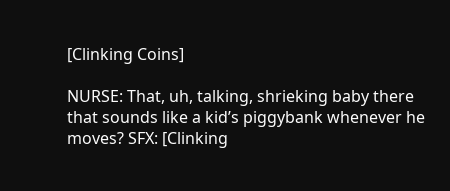[Clinking Coins]

NURSE: That, uh, talking, shrieking baby there that sounds like a kid’s piggybank whenever he moves? SFX: [Clinking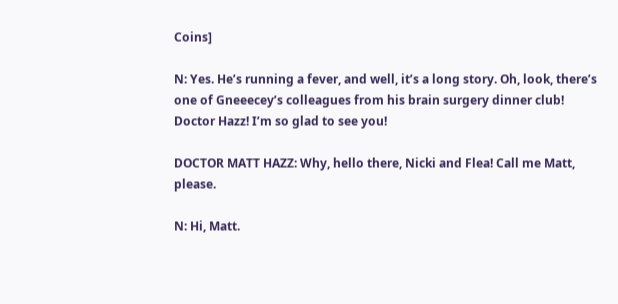Coins]

N: Yes. He’s running a fever, and well, it’s a long story. Oh, look, there’s one of Gneeecey’s colleagues from his brain surgery dinner club! Doctor Hazz! I’m so glad to see you!

DOCTOR MATT HAZZ: Why, hello there, Nicki and Flea! Call me Matt, please.

N: Hi, Matt.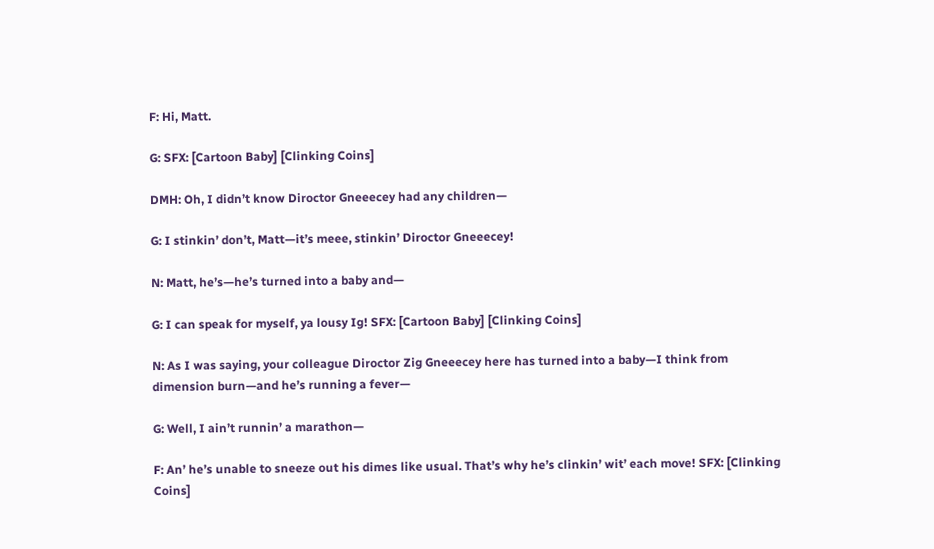F: Hi, Matt.

G: SFX: [Cartoon Baby] [Clinking Coins]

DMH: Oh, I didn’t know Diroctor Gneeecey had any children—

G: I stinkin’ don’t, Matt—it’s meee, stinkin’ Diroctor Gneeecey!

N: Matt, he’s—he’s turned into a baby and—

G: I can speak for myself, ya lousy Ig! SFX: [Cartoon Baby] [Clinking Coins]

N: As I was saying, your colleague Diroctor Zig Gneeecey here has turned into a baby—I think from dimension burn—and he’s running a fever—

G: Well, I ain’t runnin’ a marathon—

F: An’ he’s unable to sneeze out his dimes like usual. That’s why he’s clinkin’ wit’ each move! SFX: [Clinking Coins]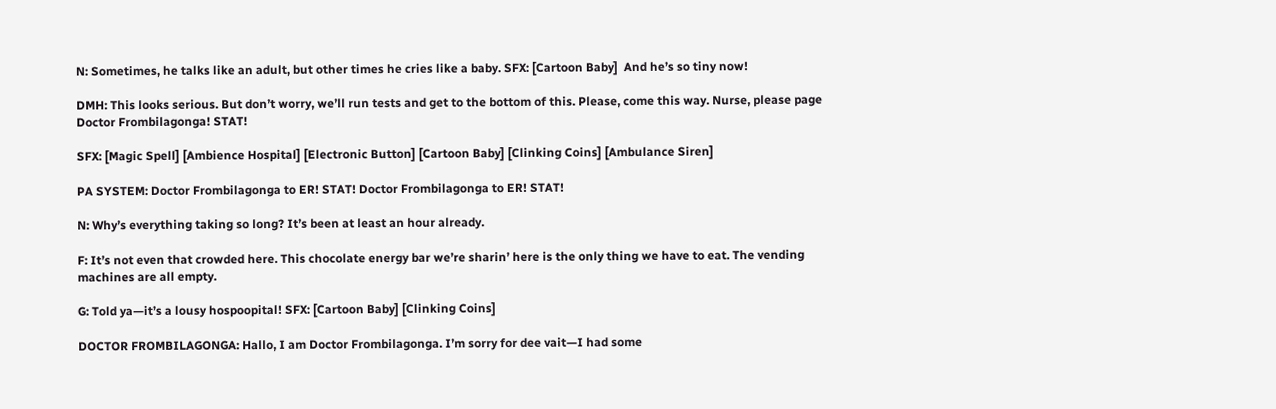N: Sometimes, he talks like an adult, but other times he cries like a baby. SFX: [Cartoon Baby]  And he’s so tiny now!

DMH: This looks serious. But don’t worry, we’ll run tests and get to the bottom of this. Please, come this way. Nurse, please page Doctor Frombilagonga! STAT!

SFX: [Magic Spell] [Ambience Hospital] [Electronic Button] [Cartoon Baby] [Clinking Coins] [Ambulance Siren]

PA SYSTEM: Doctor Frombilagonga to ER! STAT! Doctor Frombilagonga to ER! STAT!

N: Why’s everything taking so long? It’s been at least an hour already.

F: It’s not even that crowded here. This chocolate energy bar we’re sharin’ here is the only thing we have to eat. The vending machines are all empty.

G: Told ya—it’s a lousy hospoopital! SFX: [Cartoon Baby] [Clinking Coins]

DOCTOR FROMBILAGONGA: Hallo, I am Doctor Frombilagonga. I’m sorry for dee vait—I had some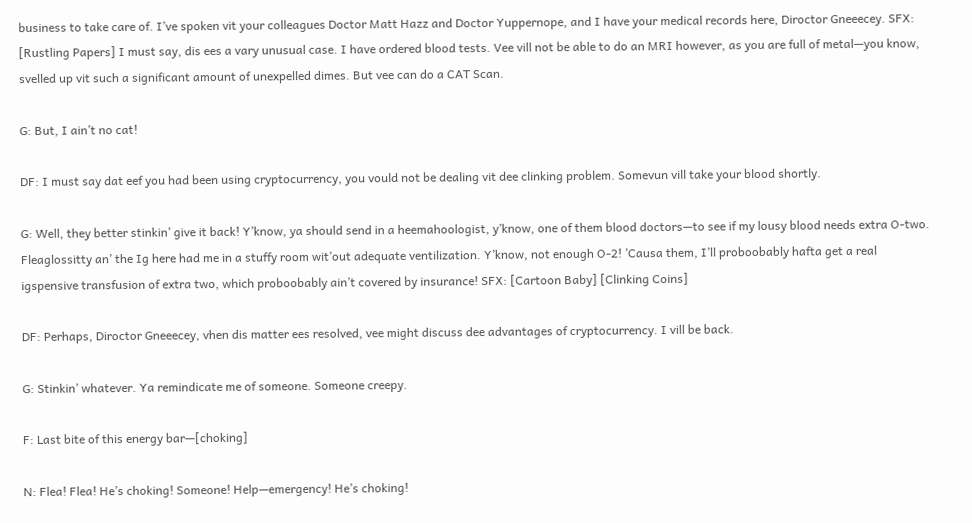business to take care of. I’ve spoken vit your colleagues Doctor Matt Hazz and Doctor Yuppernope, and I have your medical records here, Diroctor Gneeecey. SFX: [Rustling Papers] I must say, dis ees a vary unusual case. I have ordered blood tests. Vee vill not be able to do an MRI however, as you are full of metal—you know, svelled up vit such a significant amount of unexpelled dimes. But vee can do a CAT Scan.

G: But, I ain’t no cat!

DF: I must say dat eef you had been using cryptocurrency, you vould not be dealing vit dee clinking problem. Somevun vill take your blood shortly.

G: Well, they better stinkin’ give it back! Y’know, ya should send in a heemahoologist, y’know, one of them blood doctors—to see if my lousy blood needs extra O-two. Fleaglossitty an’ the Ig here had me in a stuffy room wit’out adequate ventilization. Y’know, not enough O-2! ’Causa them, I’ll proboobably hafta get a real igspensive transfusion of extra two, which proboobably ain’t covered by insurance! SFX: [Cartoon Baby] [Clinking Coins]

DF: Perhaps, Diroctor Gneeecey, vhen dis matter ees resolved, vee might discuss dee advantages of cryptocurrency. I vill be back.

G: Stinkin’ whatever. Ya remindicate me of someone. Someone creepy.

F: Last bite of this energy bar—[choking]

N: Flea! Flea! He’s choking! Someone! Help—emergency! He’s choking!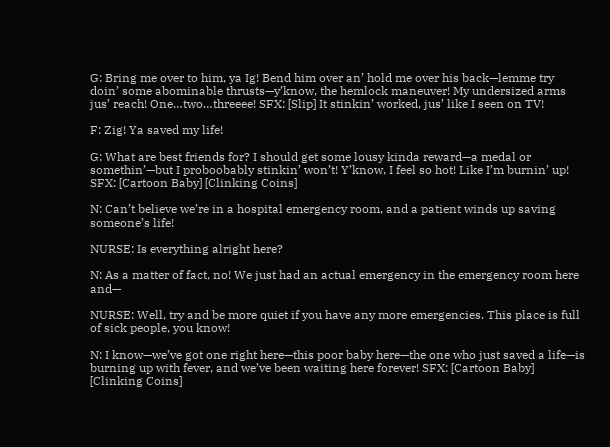G: Bring me over to him, ya Ig! Bend him over an’ hold me over his back—lemme try doin’ some abominable thrusts—y’know, the hemlock maneuver! My undersized arms jus’ reach! One…two…threeee! SFX: [Slip] It stinkin’ worked, jus’ like I seen on TV!

F: Zig! Ya saved my life!

G: What are best friends for? I should get some lousy kinda reward—a medal or somethin’—but I proboobably stinkin’ won’t! Y’know, I feel so hot! Like I’m burnin’ up! SFX: [Cartoon Baby] [Clinking Coins]

N: Can’t believe we’re in a hospital emergency room, and a patient winds up saving someone’s life!

NURSE: Is everything alright here?

N: As a matter of fact, no! We just had an actual emergency in the emergency room here and—

NURSE: Well, try and be more quiet if you have any more emergencies. This place is full of sick people, you know!

N: I know—we’ve got one right here—this poor baby here—the one who just saved a life—is burning up with fever, and we’ve been waiting here forever! SFX: [Cartoon Baby] [Clinking Coins]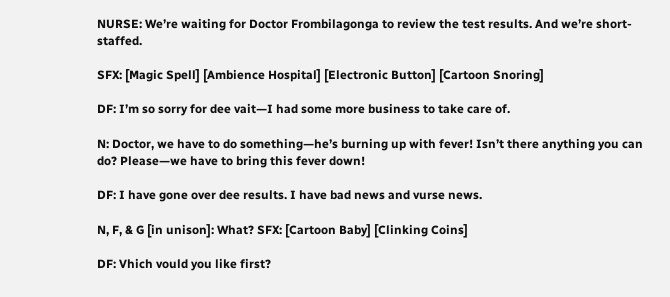NURSE: We’re waiting for Doctor Frombilagonga to review the test results. And we’re short-staffed.

SFX: [Magic Spell] [Ambience Hospital] [Electronic Button] [Cartoon Snoring]

DF: I’m so sorry for dee vait—I had some more business to take care of.

N: Doctor, we have to do something—he’s burning up with fever! Isn’t there anything you can do? Please—we have to bring this fever down!

DF: I have gone over dee results. I have bad news and vurse news.

N, F, & G [in unison]: What? SFX: [Cartoon Baby] [Clinking Coins]

DF: Vhich vould you like first?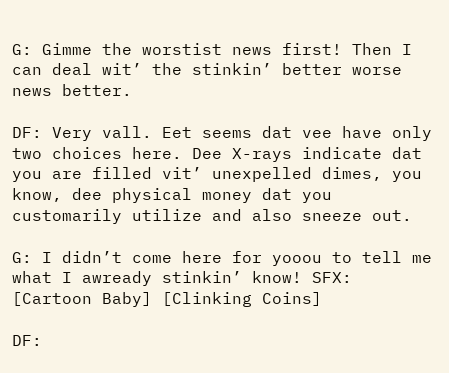G: Gimme the worstist news first! Then I can deal wit’ the stinkin’ better worse news better.

DF: Very vall. Eet seems dat vee have only two choices here. Dee X-rays indicate dat you are filled vit’ unexpelled dimes, you know, dee physical money dat you customarily utilize and also sneeze out.

G: I didn’t come here for yooou to tell me what I awready stinkin’ know! SFX: [Cartoon Baby] [Clinking Coins]

DF: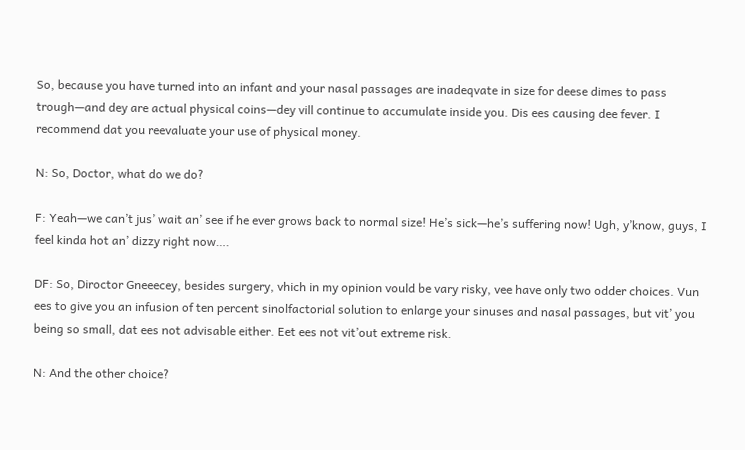So, because you have turned into an infant and your nasal passages are inadeqvate in size for deese dimes to pass trough—and dey are actual physical coins—dey vill continue to accumulate inside you. Dis ees causing dee fever. I recommend dat you reevaluate your use of physical money.

N: So, Doctor, what do we do?

F: Yeah—we can’t jus’ wait an’ see if he ever grows back to normal size! He’s sick—he’s suffering now! Ugh, y’know, guys, I feel kinda hot an’ dizzy right now….

DF: So, Diroctor Gneeecey, besides surgery, vhich in my opinion vould be vary risky, vee have only two odder choices. Vun ees to give you an infusion of ten percent sinolfactorial solution to enlarge your sinuses and nasal passages, but vit’ you being so small, dat ees not advisable either. Eet ees not vit’out extreme risk.

N: And the other choice?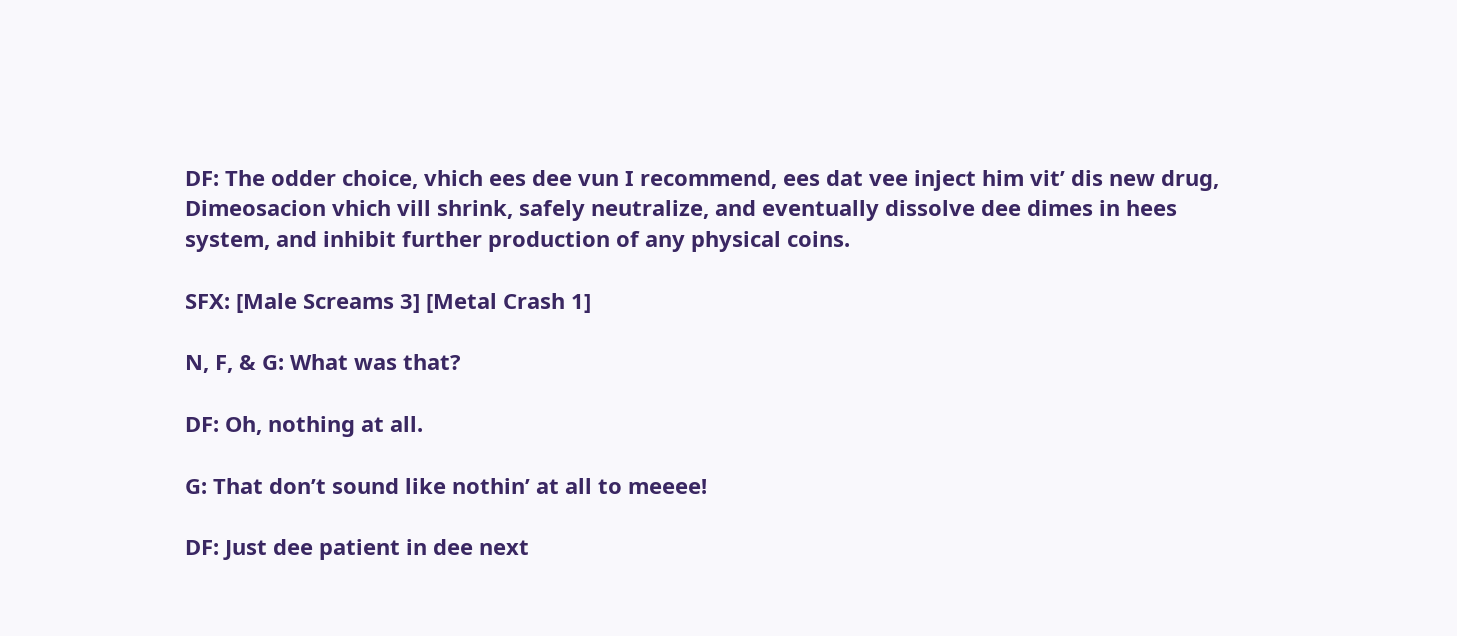DF: The odder choice, vhich ees dee vun I recommend, ees dat vee inject him vit’ dis new drug, Dimeosacion vhich vill shrink, safely neutralize, and eventually dissolve dee dimes in hees system, and inhibit further production of any physical coins.

SFX: [Male Screams 3] [Metal Crash 1]

N, F, & G: What was that?

DF: Oh, nothing at all.

G: That don’t sound like nothin’ at all to meeee!

DF: Just dee patient in dee next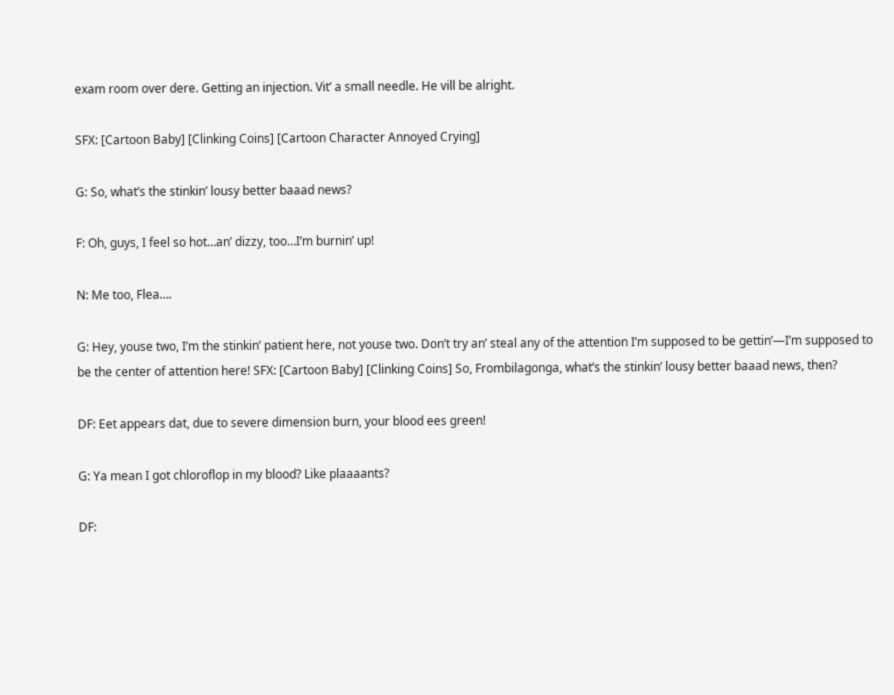exam room over dere. Getting an injection. Vit’ a small needle. He vill be alright.

SFX: [Cartoon Baby] [Clinking Coins] [Cartoon Character Annoyed Crying]

G: So, what’s the stinkin’ lousy better baaad news?

F: Oh, guys, I feel so hot…an’ dizzy, too…I’m burnin’ up!

N: Me too, Flea….

G: Hey, youse two, I’m the stinkin’ patient here, not youse two. Don’t try an’ steal any of the attention I’m supposed to be gettin’—I’m supposed to be the center of attention here! SFX: [Cartoon Baby] [Clinking Coins] So, Frombilagonga, what’s the stinkin’ lousy better baaad news, then?

DF: Eet appears dat, due to severe dimension burn, your blood ees green!

G: Ya mean I got chloroflop in my blood? Like plaaaants?

DF: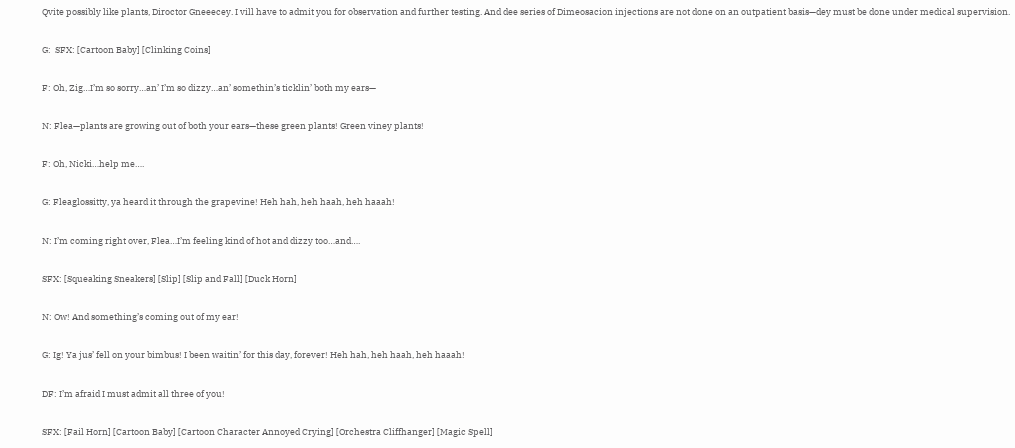Qvite possibly like plants, Diroctor Gneeecey. I vill have to admit you for observation and further testing. And dee series of Dimeosacion injections are not done on an outpatient basis—dey must be done under medical supervision.

G:  SFX: [Cartoon Baby] [Clinking Coins]

F: Oh, Zig…I’m so sorry…an’ I’m so dizzy…an’ somethin’s ticklin’ both my ears—

N: Flea—plants are growing out of both your ears—these green plants! Green viney plants!

F: Oh, Nicki…help me….

G: Fleaglossitty, ya heard it through the grapevine! Heh hah, heh haah, heh haaah!

N: I’m coming right over, Flea…I’m feeling kind of hot and dizzy too…and….

SFX: [Squeaking Sneakers] [Slip] [Slip and Fall] [Duck Horn]

N: Ow! And something’s coming out of my ear!

G: Ig! Ya jus’ fell on your bimbus! I been waitin’ for this day, forever! Heh hah, heh haah, heh haaah!

DF: I’m afraid I must admit all three of you!

SFX: [Fail Horn] [Cartoon Baby] [Cartoon Character Annoyed Crying] [Orchestra Cliffhanger] [Magic Spell]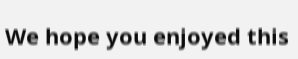We hope you enjoyed this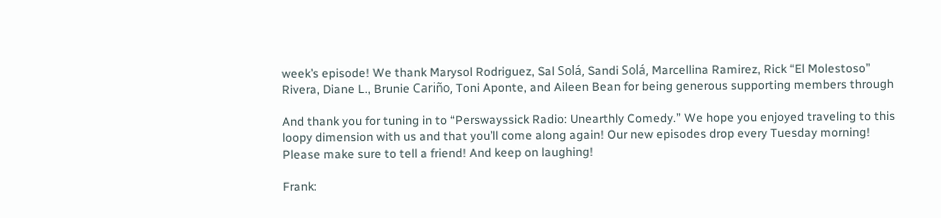week’s episode! We thank Marysol Rodriguez, Sal Solá, Sandi Solá, Marcellina Ramirez, Rick “El Molestoso” Rivera, Diane L., Brunie Cariño, Toni Aponte, and Aileen Bean for being generous supporting members through

And thank you for tuning in to “Perswayssick Radio: Unearthly Comedy.” We hope you enjoyed traveling to this loopy dimension with us and that you’ll come along again! Our new episodes drop every Tuesday morning! Please make sure to tell a friend! And keep on laughing!

Frank: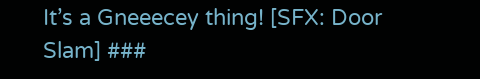It’s a Gneeecey thing! [SFX: Door Slam] ###